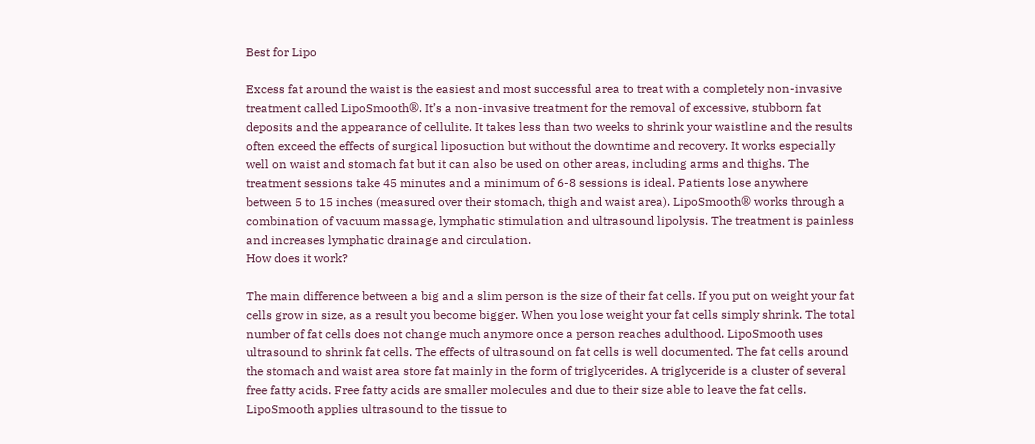Best for Lipo

Excess fat around the waist is the easiest and most successful area to treat with a completely non-invasive treatment called LipoSmooth®. It’s a non-invasive treatment for the removal of excessive, stubborn fat deposits and the appearance of cellulite. It takes less than two weeks to shrink your waistline and the results often exceed the effects of surgical liposuction but without the downtime and recovery. It works especially well on waist and stomach fat but it can also be used on other areas, including arms and thighs. The treatment sessions take 45 minutes and a minimum of 6-8 sessions is ideal. Patients lose anywhere between 5 to 15 inches (measured over their stomach, thigh and waist area). LipoSmooth® works through a combination of vacuum massage, lymphatic stimulation and ultrasound lipolysis. The treatment is painless and increases lymphatic drainage and circulation.
How does it work?

The main difference between a big and a slim person is the size of their fat cells. If you put on weight your fat cells grow in size, as a result you become bigger. When you lose weight your fat cells simply shrink. The total number of fat cells does not change much anymore once a person reaches adulthood. LipoSmooth uses ultrasound to shrink fat cells. The effects of ultrasound on fat cells is well documented. The fat cells around the stomach and waist area store fat mainly in the form of triglycerides. A triglyceride is a cluster of several free fatty acids. Free fatty acids are smaller molecules and due to their size able to leave the fat cells. LipoSmooth applies ultrasound to the tissue to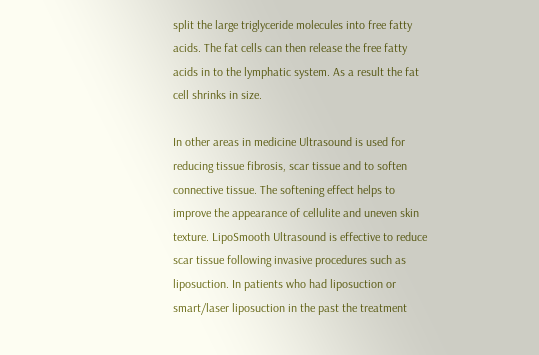split the large triglyceride molecules into free fatty acids. The fat cells can then release the free fatty acids in to the lymphatic system. As a result the fat cell shrinks in size.

In other areas in medicine Ultrasound is used for reducing tissue fibrosis, scar tissue and to soften connective tissue. The softening effect helps to improve the appearance of cellulite and uneven skin texture. LipoSmooth Ultrasound is effective to reduce scar tissue following invasive procedures such as liposuction. In patients who had liposuction or smart/laser liposuction in the past the treatment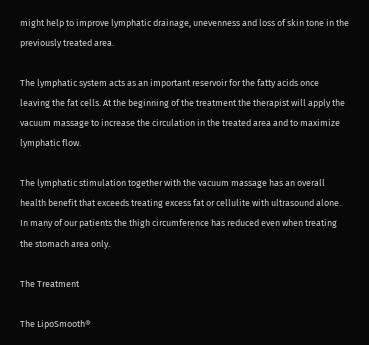might help to improve lymphatic drainage, unevenness and loss of skin tone in the previously treated area.

The lymphatic system acts as an important reservoir for the fatty acids once leaving the fat cells. At the beginning of the treatment the therapist will apply the vacuum massage to increase the circulation in the treated area and to maximize lymphatic flow.

The lymphatic stimulation together with the vacuum massage has an overall health benefit that exceeds treating excess fat or cellulite with ultrasound alone. In many of our patients the thigh circumference has reduced even when treating the stomach area only.

The Treatment

The LipoSmooth®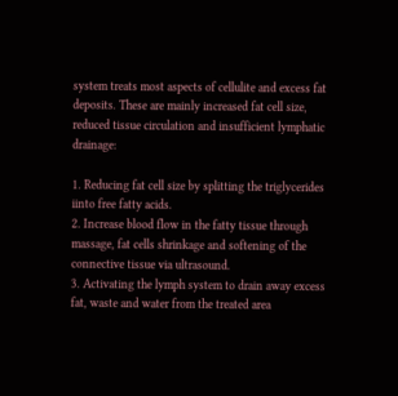system treats most aspects of cellulite and excess fat deposits. These are mainly increased fat cell size, reduced tissue circulation and insufficient lymphatic drainage:

1. Reducing fat cell size by splitting the triglycerides iinto free fatty acids.
2. Increase blood flow in the fatty tissue through massage, fat cells shrinkage and softening of the connective tissue via ultrasound.
3. Activating the lymph system to drain away excess fat, waste and water from the treated area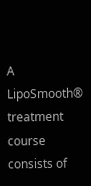A LipoSmooth® treatment course consists of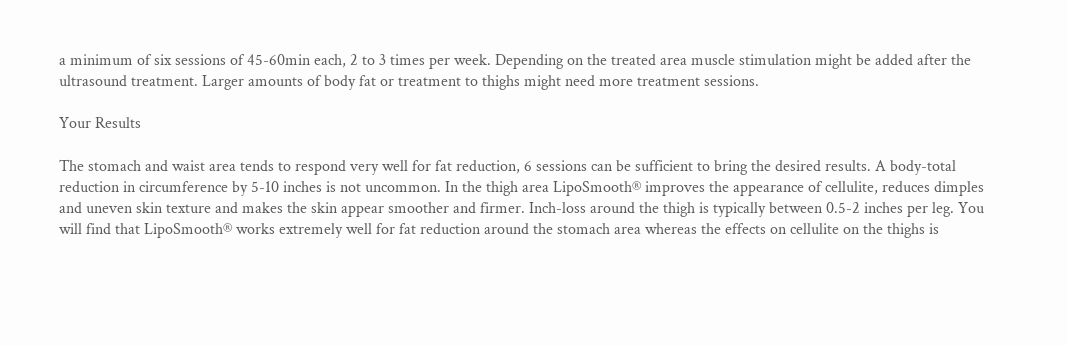a minimum of six sessions of 45-60min each, 2 to 3 times per week. Depending on the treated area muscle stimulation might be added after the ultrasound treatment. Larger amounts of body fat or treatment to thighs might need more treatment sessions.

Your Results

The stomach and waist area tends to respond very well for fat reduction, 6 sessions can be sufficient to bring the desired results. A body-total reduction in circumference by 5-10 inches is not uncommon. In the thigh area LipoSmooth® improves the appearance of cellulite, reduces dimples and uneven skin texture and makes the skin appear smoother and firmer. Inch-loss around the thigh is typically between 0.5-2 inches per leg. You will find that LipoSmooth® works extremely well for fat reduction around the stomach area whereas the effects on cellulite on the thighs is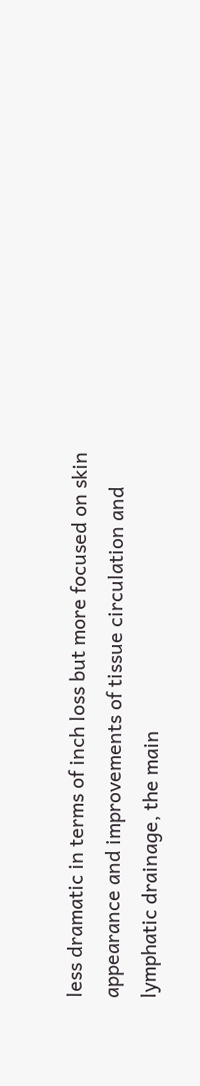less dramatic in terms of inch loss but more focused on skin appearance and improvements of tissue circulation and lymphatic drainage, the main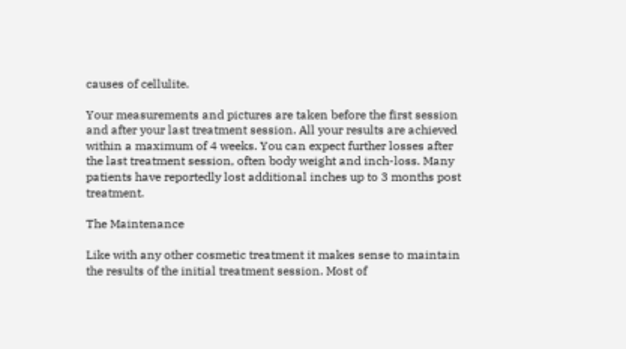causes of cellulite.

Your measurements and pictures are taken before the first session and after your last treatment session. All your results are achieved within a maximum of 4 weeks. You can expect further losses after the last treatment session, often body weight and inch-loss. Many patients have reportedly lost additional inches up to 3 months post treatment.

The Maintenance

Like with any other cosmetic treatment it makes sense to maintain the results of the initial treatment session. Most of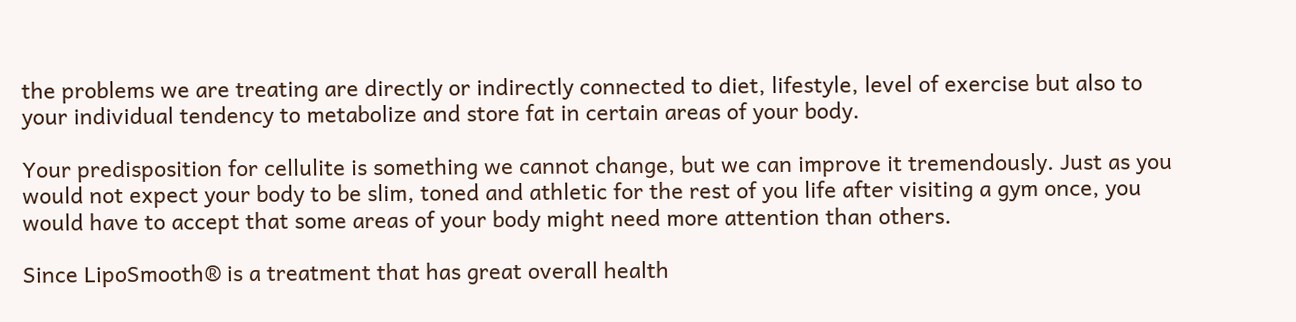the problems we are treating are directly or indirectly connected to diet, lifestyle, level of exercise but also to your individual tendency to metabolize and store fat in certain areas of your body.

Your predisposition for cellulite is something we cannot change, but we can improve it tremendously. Just as you would not expect your body to be slim, toned and athletic for the rest of you life after visiting a gym once, you would have to accept that some areas of your body might need more attention than others.

Since LipoSmooth® is a treatment that has great overall health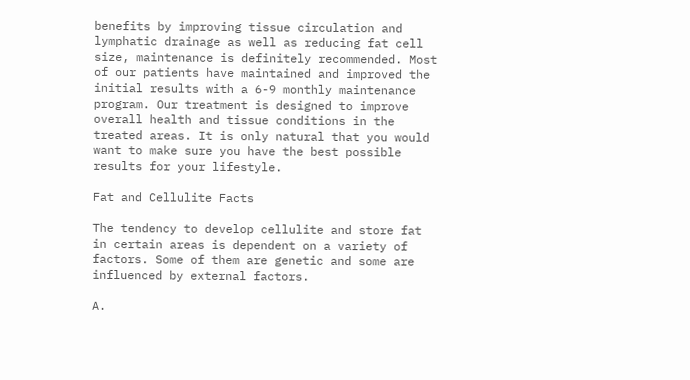benefits by improving tissue circulation and lymphatic drainage as well as reducing fat cell size, maintenance is definitely recommended. Most of our patients have maintained and improved the initial results with a 6-9 monthly maintenance program. Our treatment is designed to improve overall health and tissue conditions in the treated areas. It is only natural that you would want to make sure you have the best possible results for your lifestyle.

Fat and Cellulite Facts

The tendency to develop cellulite and store fat in certain areas is dependent on a variety of factors. Some of them are genetic and some are influenced by external factors.

A.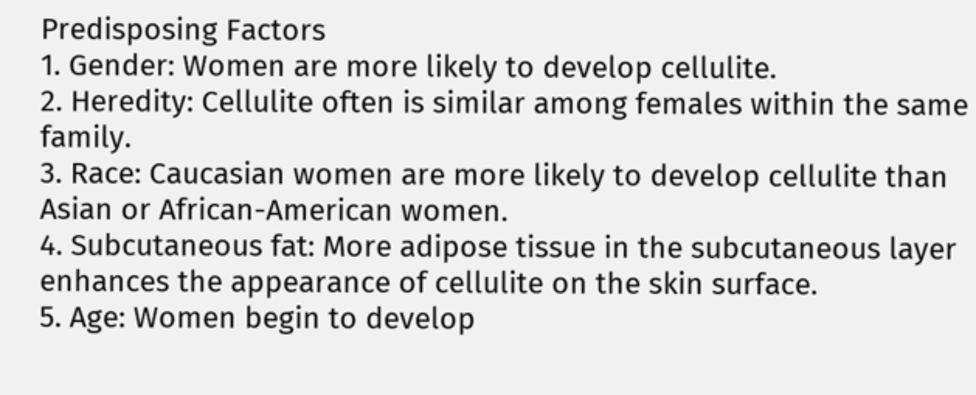Predisposing Factors
1. Gender: Women are more likely to develop cellulite.
2. Heredity: Cellulite often is similar among females within the same family.
3. Race: Caucasian women are more likely to develop cellulite than Asian or African-American women.
4. Subcutaneous fat: More adipose tissue in the subcutaneous layer enhances the appearance of cellulite on the skin surface.
5. Age: Women begin to develop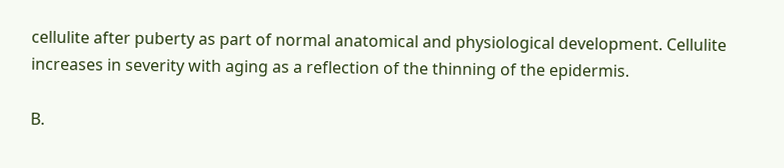cellulite after puberty as part of normal anatomical and physiological development. Cellulite increases in severity with aging as a reflection of the thinning of the epidermis.

B.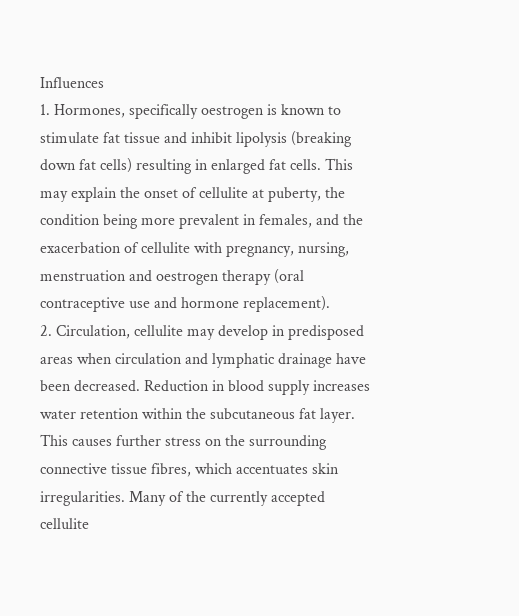Influences
1. Hormones, specifically oestrogen is known to stimulate fat tissue and inhibit lipolysis (breaking down fat cells) resulting in enlarged fat cells. This may explain the onset of cellulite at puberty, the condition being more prevalent in females, and the exacerbation of cellulite with pregnancy, nursing, menstruation and oestrogen therapy (oral contraceptive use and hormone replacement).
2. Circulation, cellulite may develop in predisposed areas when circulation and lymphatic drainage have been decreased. Reduction in blood supply increases water retention within the subcutaneous fat layer. This causes further stress on the surrounding connective tissue fibres, which accentuates skin irregularities. Many of the currently accepted cellulite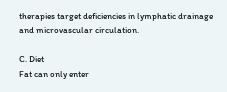therapies target deficiencies in lymphatic drainage and microvascular circulation.

C. Diet
Fat can only enter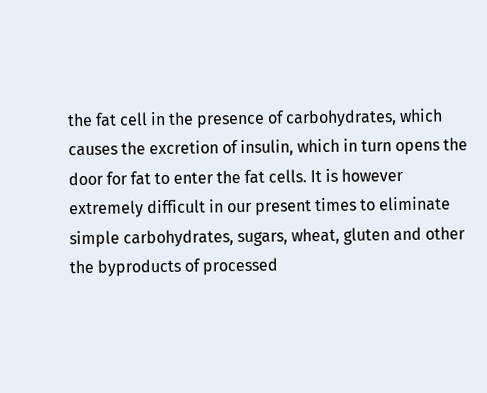the fat cell in the presence of carbohydrates, which causes the excretion of insulin, which in turn opens the door for fat to enter the fat cells. It is however extremely difficult in our present times to eliminate simple carbohydrates, sugars, wheat, gluten and other the byproducts of processed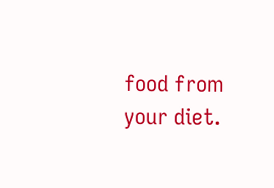food from your diet.